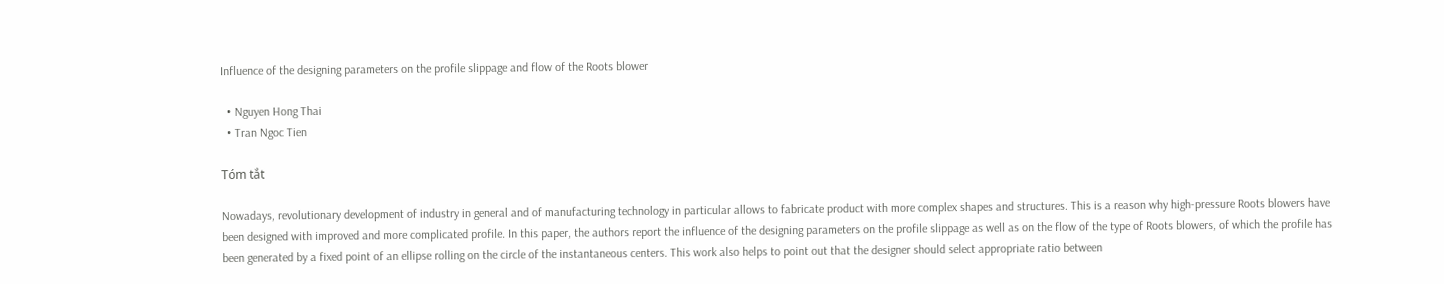Influence of the designing parameters on the profile slippage and flow of the Roots blower

  • Nguyen Hong Thai
  • Tran Ngoc Tien

Tóm tắt

Nowadays, revolutionary development of industry in general and of manufacturing technology in particular allows to fabricate product with more complex shapes and structures. This is a reason why high-pressure Roots blowers have been designed with improved and more complicated profile. In this paper, the authors report the influence of the designing parameters on the profile slippage as well as on the flow of the type of Roots blowers, of which the profile has been generated by a fixed point of an ellipse rolling on the circle of the instantaneous centers. This work also helps to point out that the designer should select appropriate ratio between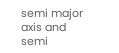semi major axis and semi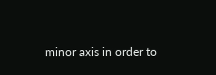minor axis in order to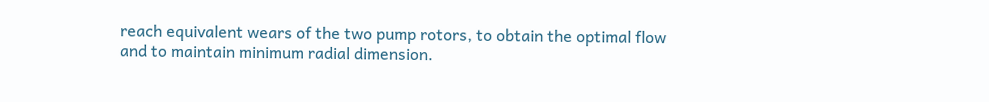reach equivalent wears of the two pump rotors, to obtain the optimal flow and to maintain minimum radial dimension.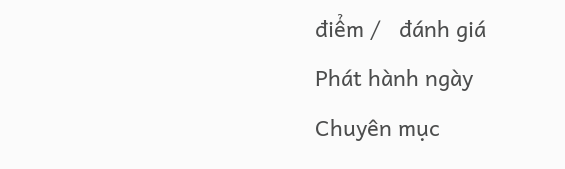điểm /   đánh giá
Phát hành ngày
Chuyên mục